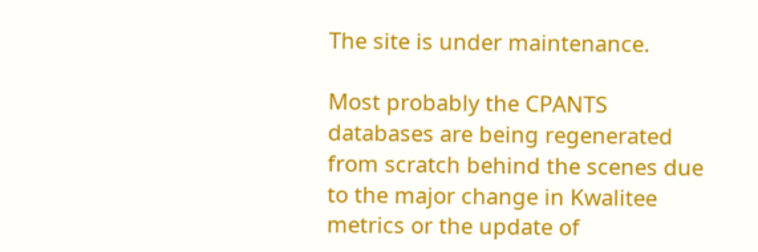The site is under maintenance.

Most probably the CPANTS databases are being regenerated from scratch behind the scenes due to the major change in Kwalitee metrics or the update of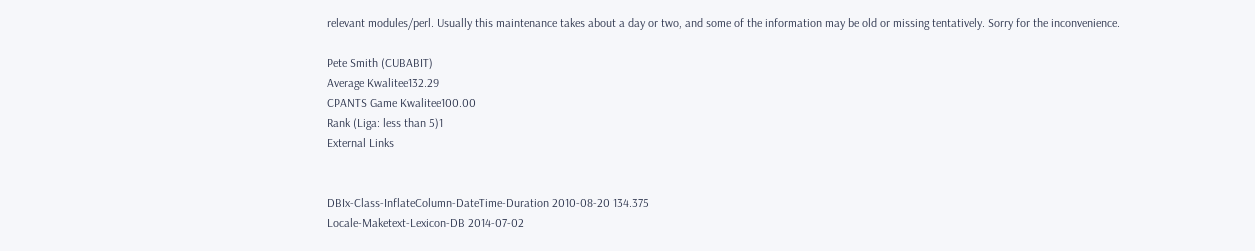relevant modules/perl. Usually this maintenance takes about a day or two, and some of the information may be old or missing tentatively. Sorry for the inconvenience.

Pete Smith (CUBABIT)
Average Kwalitee132.29
CPANTS Game Kwalitee100.00
Rank (Liga: less than 5)1
External Links


DBIx-Class-InflateColumn-DateTime-Duration 2010-08-20 134.375
Locale-Maketext-Lexicon-DB 2014-07-02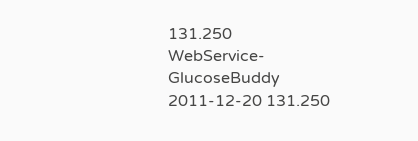131.250
WebService-GlucoseBuddy 2011-12-20 131.250